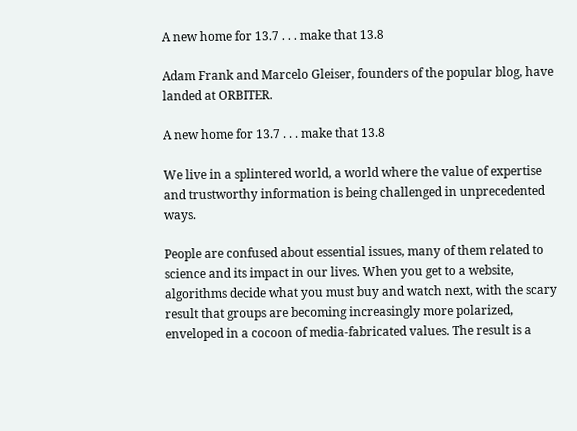A new home for 13.7 . . . make that 13.8

Adam Frank and Marcelo Gleiser, founders of the popular blog, have landed at ORBITER.

A new home for 13.7 . . . make that 13.8

We live in a splintered world, a world where the value of expertise and trustworthy information is being challenged in unprecedented ways.

People are confused about essential issues, many of them related to science and its impact in our lives. When you get to a website, algorithms decide what you must buy and watch next, with the scary result that groups are becoming increasingly more polarized, enveloped in a cocoon of media-fabricated values. The result is a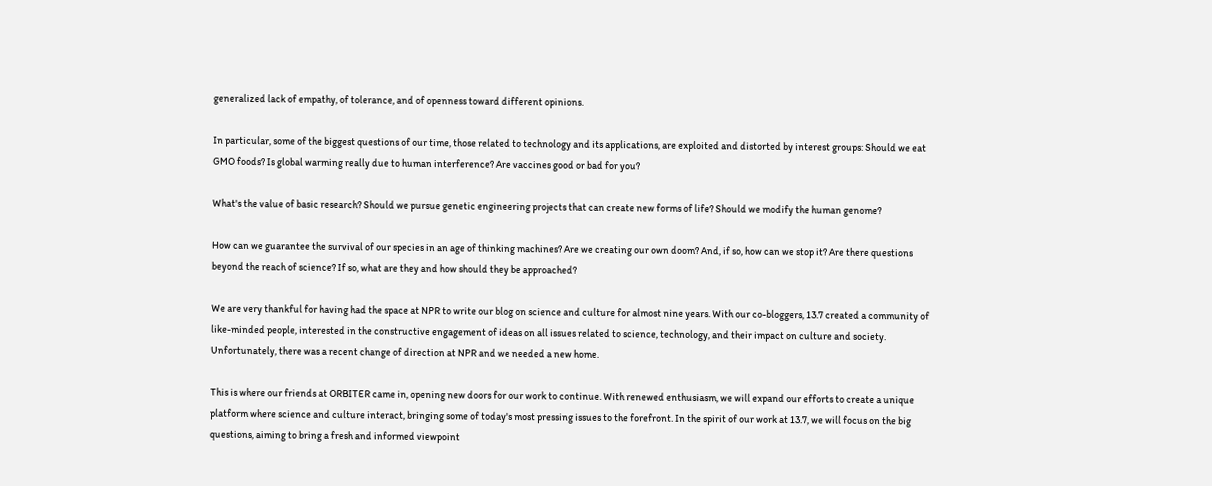generalized lack of empathy, of tolerance, and of openness toward different opinions.

In particular, some of the biggest questions of our time, those related to technology and its applications, are exploited and distorted by interest groups: Should we eat GMO foods? Is global warming really due to human interference? Are vaccines good or bad for you?

What's the value of basic research? Should we pursue genetic engineering projects that can create new forms of life? Should we modify the human genome?

How can we guarantee the survival of our species in an age of thinking machines? Are we creating our own doom? And, if so, how can we stop it? Are there questions beyond the reach of science? If so, what are they and how should they be approached?

We are very thankful for having had the space at NPR to write our blog on science and culture for almost nine years. With our co-bloggers, 13.7 created a community of like-minded people, interested in the constructive engagement of ideas on all issues related to science, technology, and their impact on culture and society. Unfortunately, there was a recent change of direction at NPR and we needed a new home.

This is where our friends at ORBITER came in, opening new doors for our work to continue. With renewed enthusiasm, we will expand our efforts to create a unique platform where science and culture interact, bringing some of today's most pressing issues to the forefront. In the spirit of our work at 13.7, we will focus on the big questions, aiming to bring a fresh and informed viewpoint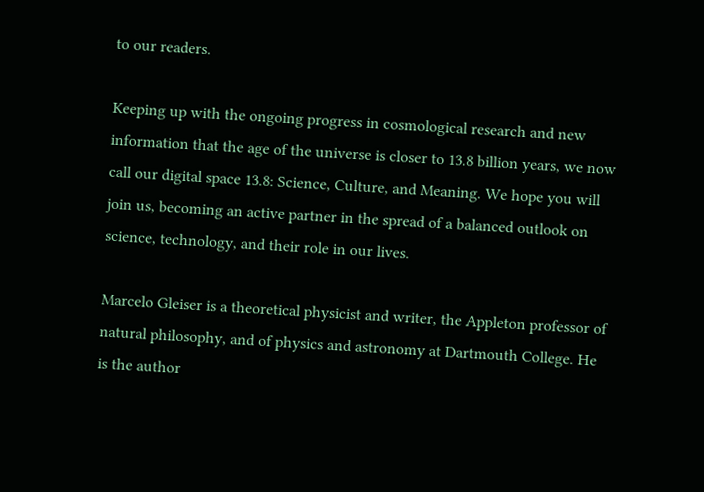to our readers.

Keeping up with the ongoing progress in cosmological research and new information that the age of the universe is closer to 13.8 billion years, we now call our digital space 13.8: Science, Culture, and Meaning. We hope you will join us, becoming an active partner in the spread of a balanced outlook on science, technology, and their role in our lives.

Marcelo Gleiser is a theoretical physicist and writer, the Appleton professor of natural philosophy, and of physics and astronomy at Dartmouth College. He is the author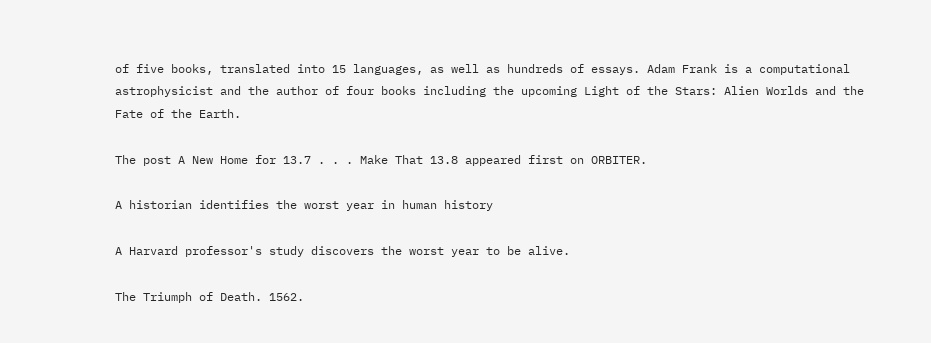of five books, translated into 15 languages, as well as hundreds of essays. Adam Frank is a computational astrophysicist and the author of four books including the upcoming Light of the Stars: Alien Worlds and the Fate of the Earth.

The post A New Home for 13.7 . . . Make That 13.8 appeared first on ORBITER.

A historian identifies the worst year in human history

A Harvard professor's study discovers the worst year to be alive.

The Triumph of Death. 1562.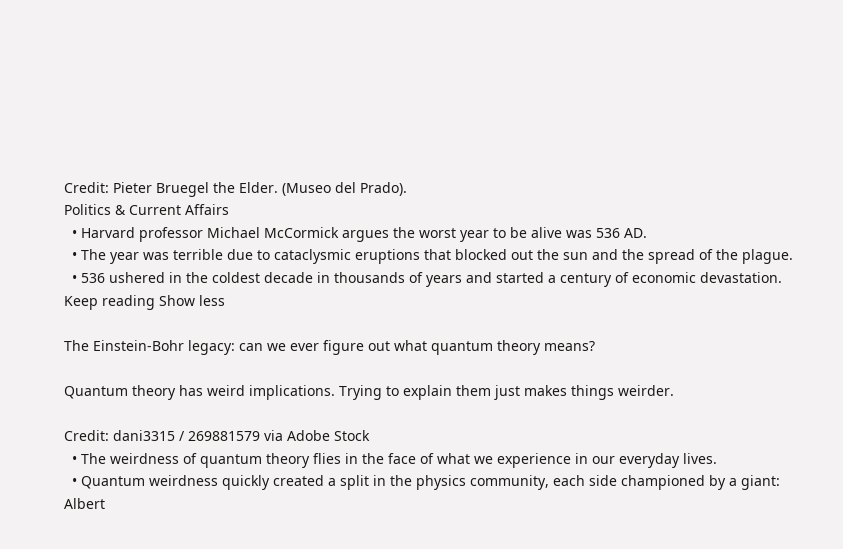Credit: Pieter Bruegel the Elder. (Museo del Prado).
Politics & Current Affairs
  • Harvard professor Michael McCormick argues the worst year to be alive was 536 AD.
  • The year was terrible due to cataclysmic eruptions that blocked out the sun and the spread of the plague.
  • 536 ushered in the coldest decade in thousands of years and started a century of economic devastation.
Keep reading Show less

The Einstein-Bohr legacy: can we ever figure out what quantum theory means?

Quantum theory has weird implications. Trying to explain them just makes things weirder.

Credit: dani3315 / 269881579 via Adobe Stock
  • The weirdness of quantum theory flies in the face of what we experience in our everyday lives.
  • Quantum weirdness quickly created a split in the physics community, each side championed by a giant: Albert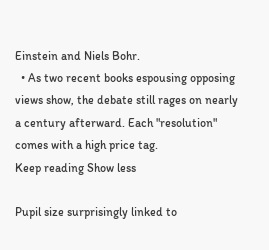Einstein and Niels Bohr.
  • As two recent books espousing opposing views show, the debate still rages on nearly a century afterward. Each "resolution" comes with a high price tag.
Keep reading Show less

Pupil size surprisingly linked to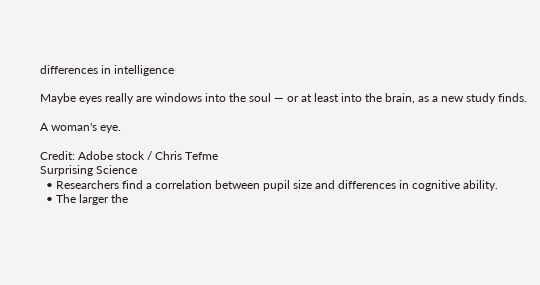differences in intelligence

Maybe eyes really are windows into the soul — or at least into the brain, as a new study finds.

A woman's eye.

Credit: Adobe stock / Chris Tefme
Surprising Science
  • Researchers find a correlation between pupil size and differences in cognitive ability.
  • The larger the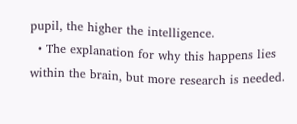pupil, the higher the intelligence.
  • The explanation for why this happens lies within the brain, but more research is needed.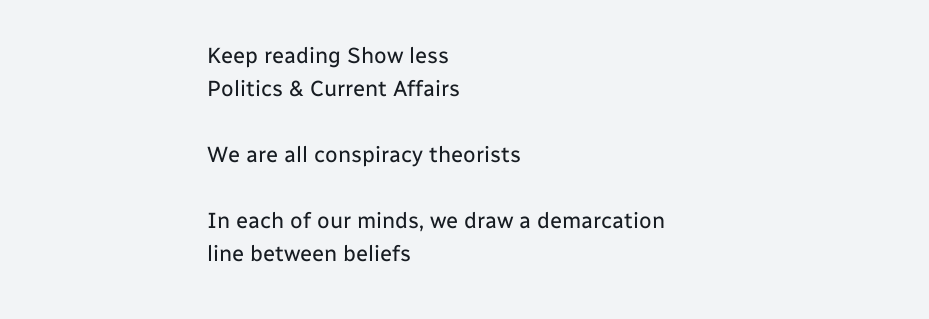Keep reading Show less
Politics & Current Affairs

We are all conspiracy theorists

In each of our minds, we draw a demarcation line between beliefs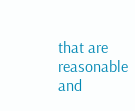that are reasonable and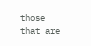those that are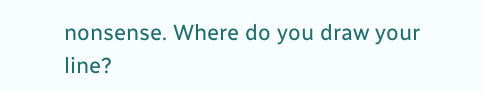nonsense. Where do you draw your line?